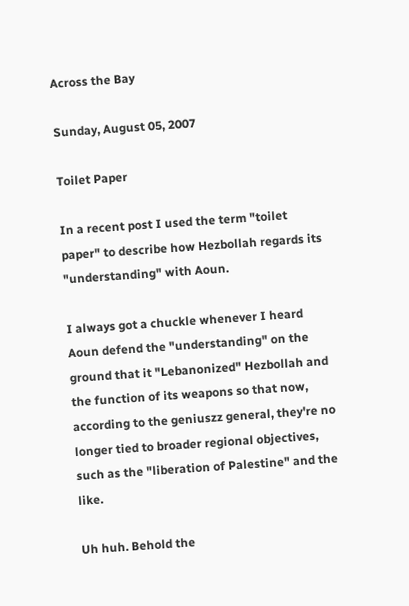Across the Bay

Sunday, August 05, 2007

Toilet Paper

In a recent post I used the term "toilet paper" to describe how Hezbollah regards its "understanding" with Aoun.

I always got a chuckle whenever I heard Aoun defend the "understanding" on the ground that it "Lebanonized" Hezbollah and the function of its weapons so that now, according to the geniuszz general, they're no longer tied to broader regional objectives, such as the "liberation of Palestine" and the like.

Uh huh. Behold the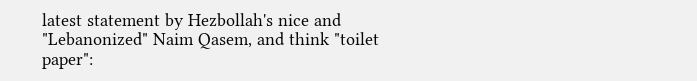latest statement by Hezbollah's nice and "Lebanonized" Naim Qasem, and think "toilet paper":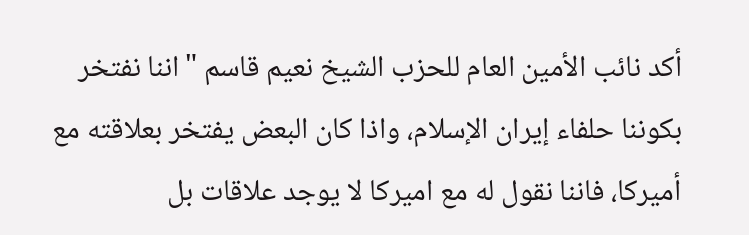أكد نائب الأمين العام للحزب الشيخ نعيم قاسم "اننا نفتخر بكوننا حلفاء إيران الإسلام، واذا كان البعض يفتخر بعلاقته مع أميركا، فاننا نقول له مع اميركا لا يوجد علاقات بل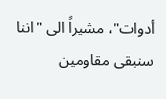أدوات"، مشيراً الى "اننا سنبقى مقاومين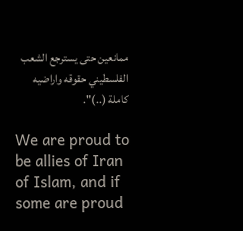ممانعين حتى يسترجع الشعب الفلسطيني حقوقه واراضيه كاملة (..)".

We are proud to be allies of Iran of Islam, and if some are proud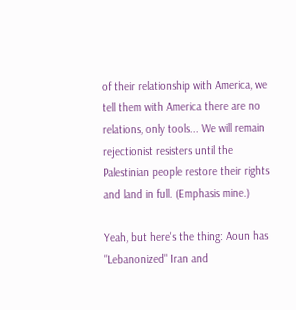of their relationship with America, we tell them with America there are no relations, only tools... We will remain rejectionist resisters until the Palestinian people restore their rights and land in full. (Emphasis mine.)

Yeah, but here's the thing: Aoun has "Lebanonized" Iran and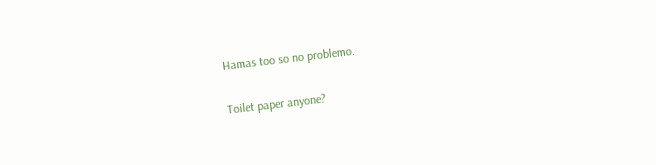Hamas too so no problemo.

Toilet paper anyone?